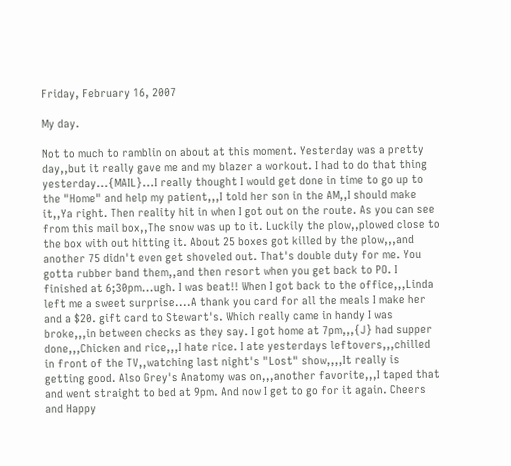Friday, February 16, 2007

My day.

Not to much to ramblin on about at this moment. Yesterday was a pretty day,,but it really gave me and my blazer a workout. I had to do that thing yesterday...{MAIL}...I really thought I would get done in time to go up to the "Home" and help my patient,,,I told her son in the AM,,I should make it,,Ya right. Then reality hit in when I got out on the route. As you can see from this mail box,,The snow was up to it. Luckily the plow,,plowed close to the box with out hitting it. About 25 boxes got killed by the plow,,,and another 75 didn't even get shoveled out. That's double duty for me. You gotta rubber band them,,and then resort when you get back to PO. I finished at 6;30pm...ugh. I was beat!! When I got back to the office,,,Linda left me a sweet surprise....A thank you card for all the meals I make her and a $20. gift card to Stewart's. Which really came in handy I was broke,,,in between checks as they say. I got home at 7pm,,,{J} had supper done,,,Chicken and rice,,,I hate rice. I ate yesterdays leftovers,,,chilled in front of the TV,,watching last night's "Lost" show,,,,It really is getting good. Also Grey's Anatomy was on,,,another favorite,,,I taped that and went straight to bed at 9pm. And now I get to go for it again. Cheers and Happy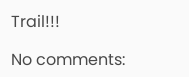Trail!!!

No comments: